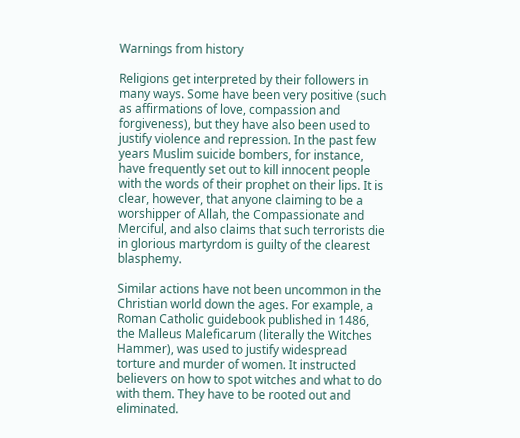Warnings from history

Religions get interpreted by their followers in many ways. Some have been very positive (such as affirmations of love, compassion and forgiveness), but they have also been used to justify violence and repression. In the past few years Muslim suicide bombers, for instance, have frequently set out to kill innocent people with the words of their prophet on their lips. It is clear, however, that anyone claiming to be a worshipper of Allah, the Compassionate and Merciful, and also claims that such terrorists die in glorious martyrdom is guilty of the clearest blasphemy.

Similar actions have not been uncommon in the Christian world down the ages. For example, a Roman Catholic guidebook published in 1486, the Malleus Maleficarum (literally the Witches Hammer), was used to justify widespread torture and murder of women. It instructed believers on how to spot witches and what to do with them. They have to be rooted out and eliminated.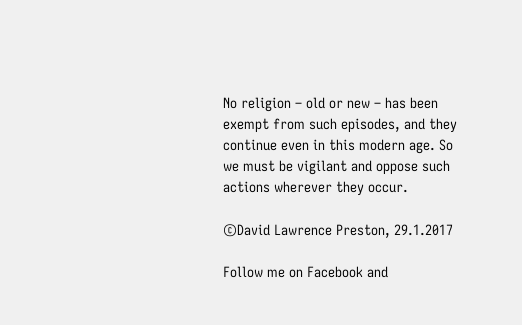No religion – old or new – has been exempt from such episodes, and they continue even in this modern age. So we must be vigilant and oppose such actions wherever they occur.

©David Lawrence Preston, 29.1.2017

Follow me on Facebook and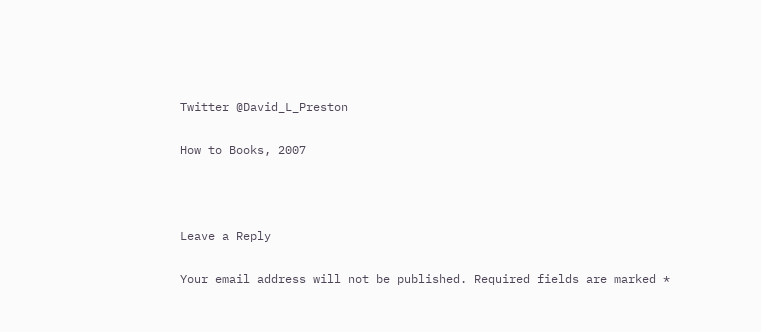Twitter @David_L_Preston

How to Books, 2007



Leave a Reply

Your email address will not be published. Required fields are marked *